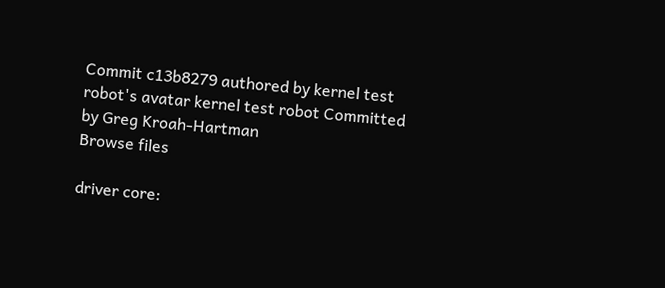Commit c13b8279 authored by kernel test robot's avatar kernel test robot Committed by Greg Kroah-Hartman
Browse files

driver core: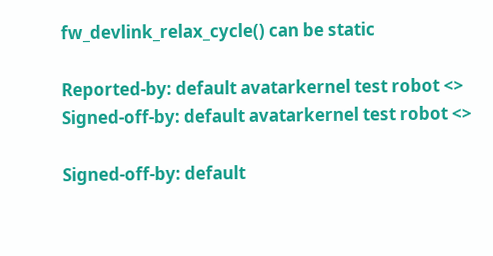fw_devlink_relax_cycle() can be static

Reported-by: default avatarkernel test robot <>
Signed-off-by: default avatarkernel test robot <>

Signed-off-by: default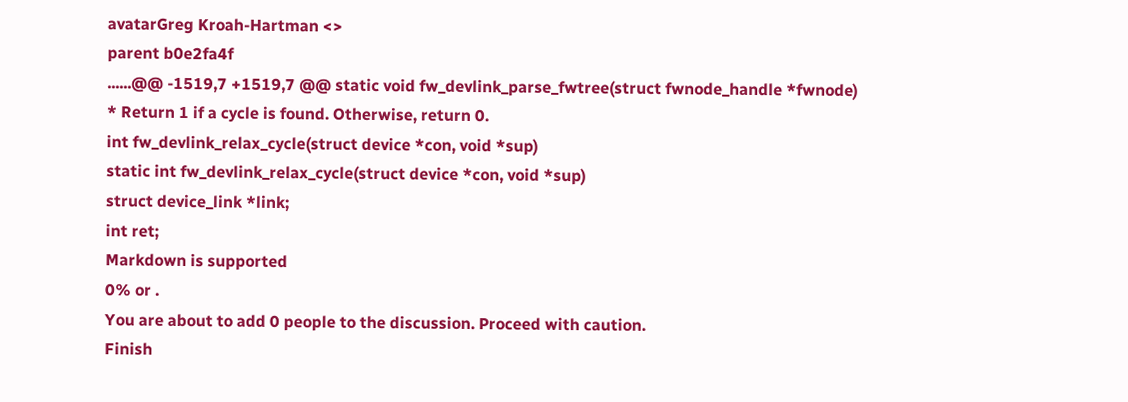avatarGreg Kroah-Hartman <>
parent b0e2fa4f
......@@ -1519,7 +1519,7 @@ static void fw_devlink_parse_fwtree(struct fwnode_handle *fwnode)
* Return 1 if a cycle is found. Otherwise, return 0.
int fw_devlink_relax_cycle(struct device *con, void *sup)
static int fw_devlink_relax_cycle(struct device *con, void *sup)
struct device_link *link;
int ret;
Markdown is supported
0% or .
You are about to add 0 people to the discussion. Proceed with caution.
Finish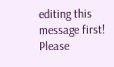editing this message first!
Please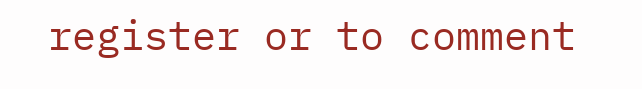register or to comment